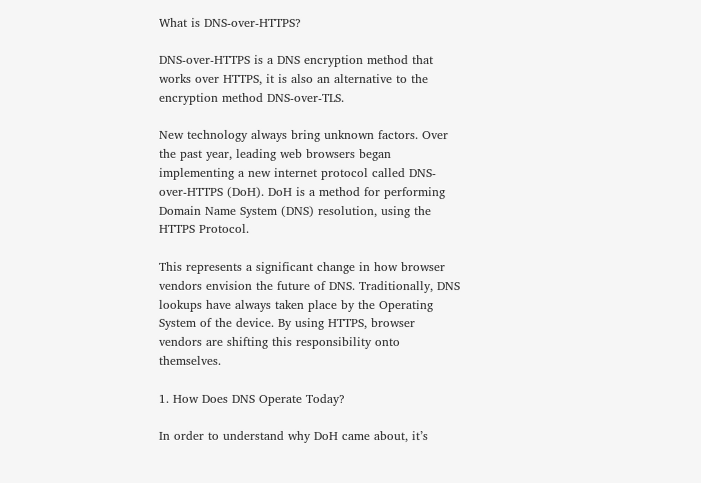What is DNS-over-HTTPS?

DNS-over-HTTPS is a DNS encryption method that works over HTTPS, it is also an alternative to the encryption method DNS-over-TLS.

New technology always bring unknown factors. Over the past year, leading web browsers began implementing a new internet protocol called DNS-over-HTTPS (DoH). DoH is a method for performing Domain Name System (DNS) resolution, using the HTTPS Protocol.

This represents a significant change in how browser vendors envision the future of DNS. Traditionally, DNS lookups have always taken place by the Operating System of the device. By using HTTPS, browser vendors are shifting this responsibility onto themselves.

1. How Does DNS Operate Today?

In order to understand why DoH came about, it’s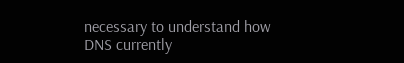necessary to understand how DNS currently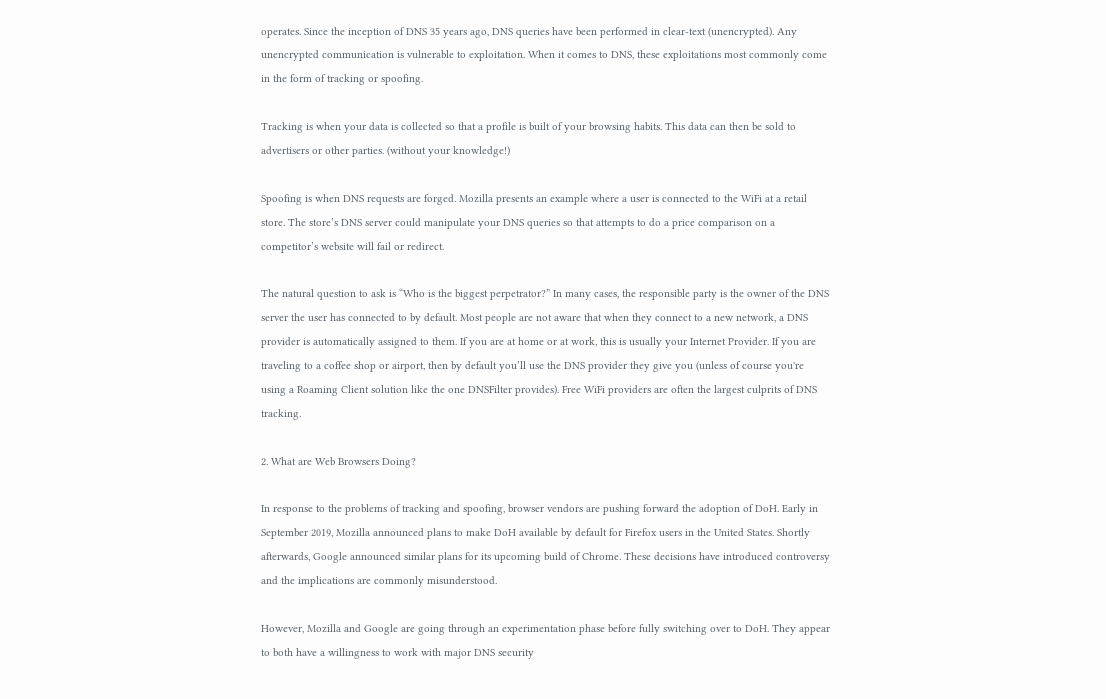operates. Since the inception of DNS 35 years ago, DNS queries have been performed in clear-text (unencrypted). Any unencrypted communication is vulnerable to exploitation. When it comes to DNS, these exploitations most commonly come in the form of tracking or spoofing.

Tracking is when your data is collected so that a profile is built of your browsing habits. This data can then be sold to advertisers or other parties. (without your knowledge!)

Spoofing is when DNS requests are forged. Mozilla presents an example where a user is connected to the WiFi at a retail store. The store’s DNS server could manipulate your DNS queries so that attempts to do a price comparison on a competitor’s website will fail or redirect.

The natural question to ask is “Who is the biggest perpetrator?” In many cases, the responsible party is the owner of the DNS server the user has connected to by default. Most people are not aware that when they connect to a new network, a DNS provider is automatically assigned to them. If you are at home or at work, this is usually your Internet Provider. If you are traveling to a coffee shop or airport, then by default you’ll use the DNS provider they give you (unless of course you're using a Roaming Client solution like the one DNSFilter provides). Free WiFi providers are often the largest culprits of DNS tracking.

2. What are Web Browsers Doing?

In response to the problems of tracking and spoofing, browser vendors are pushing forward the adoption of DoH. Early in September 2019, Mozilla announced plans to make DoH available by default for Firefox users in the United States. Shortly afterwards, Google announced similar plans for its upcoming build of Chrome. These decisions have introduced controversy and the implications are commonly misunderstood.

However, Mozilla and Google are going through an experimentation phase before fully switching over to DoH. They appear to both have a willingness to work with major DNS security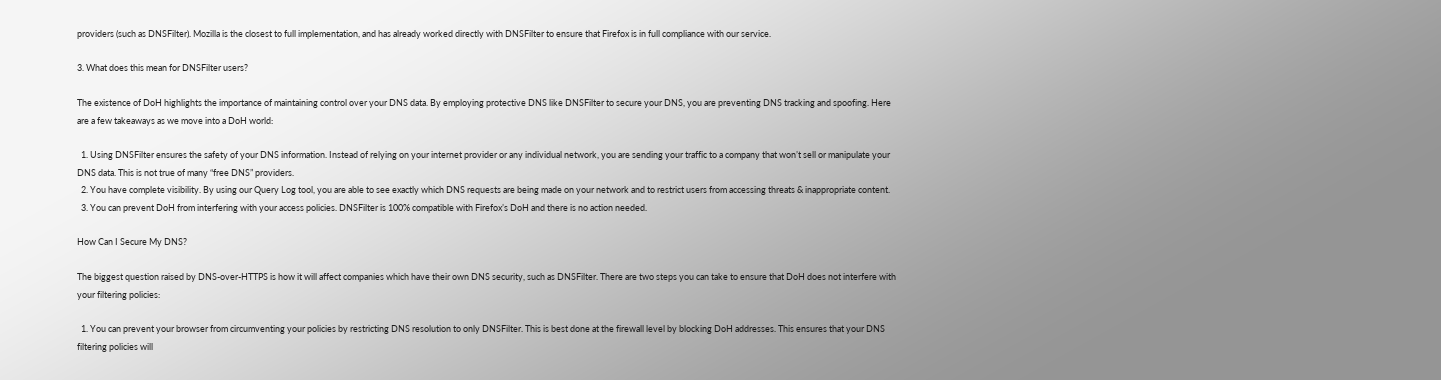providers (such as DNSFilter). Mozilla is the closest to full implementation, and has already worked directly with DNSFilter to ensure that Firefox is in full compliance with our service.

3. What does this mean for DNSFilter users?

The existence of DoH highlights the importance of maintaining control over your DNS data. By employing protective DNS like DNSFilter to secure your DNS, you are preventing DNS tracking and spoofing. Here are a few takeaways as we move into a DoH world:

  1. Using DNSFilter ensures the safety of your DNS information. Instead of relying on your internet provider or any individual network, you are sending your traffic to a company that won’t sell or manipulate your DNS data. This is not true of many “free DNS” providers.
  2. You have complete visibility. By using our Query Log tool, you are able to see exactly which DNS requests are being made on your network and to restrict users from accessing threats & inappropriate content.
  3. You can prevent DoH from interfering with your access policies. DNSFilter is 100% compatible with Firefox’s DoH and there is no action needed.

How Can I Secure My DNS?

The biggest question raised by DNS-over-HTTPS is how it will affect companies which have their own DNS security, such as DNSFilter. There are two steps you can take to ensure that DoH does not interfere with your filtering policies:

  1. You can prevent your browser from circumventing your policies by restricting DNS resolution to only DNSFilter. This is best done at the firewall level by blocking DoH addresses. This ensures that your DNS filtering policies will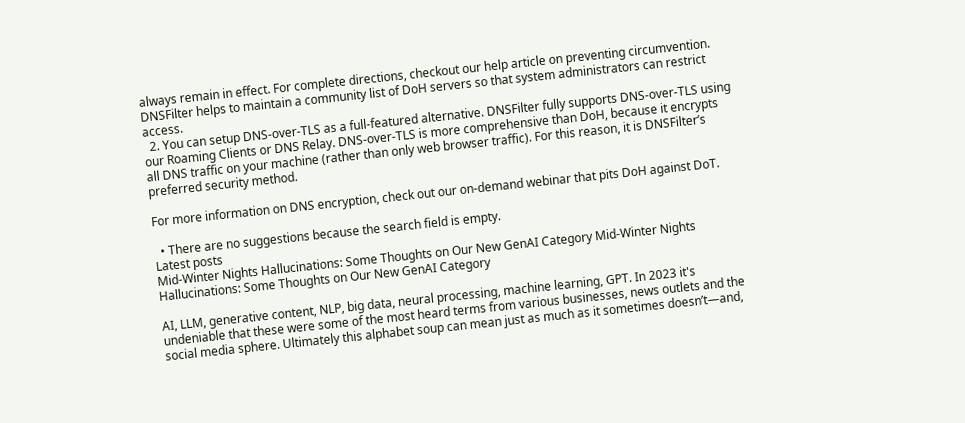always remain in effect. For complete directions, checkout our help article on preventing circumvention. DNSFilter helps to maintain a community list of DoH servers so that system administrators can restrict access.
  2. You can setup DNS-over-TLS as a full-featured alternative. DNSFilter fully supports DNS-over-TLS using our Roaming Clients or DNS Relay. DNS-over-TLS is more comprehensive than DoH, because it encrypts all DNS traffic on your machine (rather than only web browser traffic). For this reason, it is DNSFilter’s preferred security method.

For more information on DNS encryption, check out our on-demand webinar that pits DoH against DoT.

  • There are no suggestions because the search field is empty.
Latest posts
Mid-Winter Nights Hallucinations: Some Thoughts on Our New GenAI Category Mid-Winter Nights Hallucinations: Some Thoughts on Our New GenAI Category

AI, LLM, generative content, NLP, big data, neural processing, machine learning, GPT. In 2023 it's undeniable that these were some of the most heard terms from various businesses, news outlets and the social media sphere. Ultimately this alphabet soup can mean just as much as it sometimes doesn’t—and,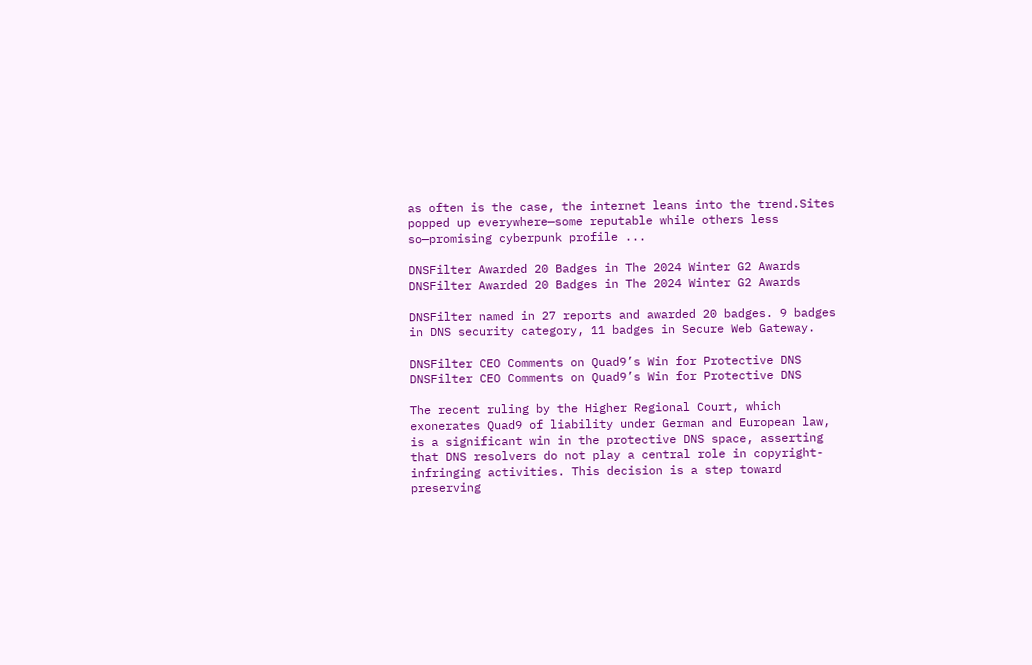as often is the case, the internet leans into the trend.Sites popped up everywhere—some reputable while others less so—promising cyberpunk profile ...

DNSFilter Awarded 20 Badges in The 2024 Winter G2 Awards DNSFilter Awarded 20 Badges in The 2024 Winter G2 Awards

DNSFilter named in 27 reports and awarded 20 badges. 9 badges in DNS security category, 11 badges in Secure Web Gateway.

DNSFilter CEO Comments on Quad9’s Win for Protective DNS DNSFilter CEO Comments on Quad9’s Win for Protective DNS

The recent ruling by the Higher Regional Court, which exonerates Quad9 of liability under German and European law, is a significant win in the protective DNS space, asserting that DNS resolvers do not play a central role in copyright-infringing activities. This decision is a step toward preserving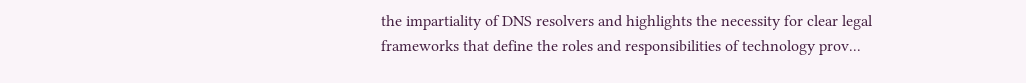the impartiality of DNS resolvers and highlights the necessity for clear legal frameworks that define the roles and responsibilities of technology prov...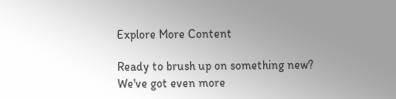Explore More Content

Ready to brush up on something new? We've got even more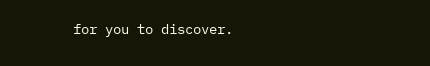for you to discover.